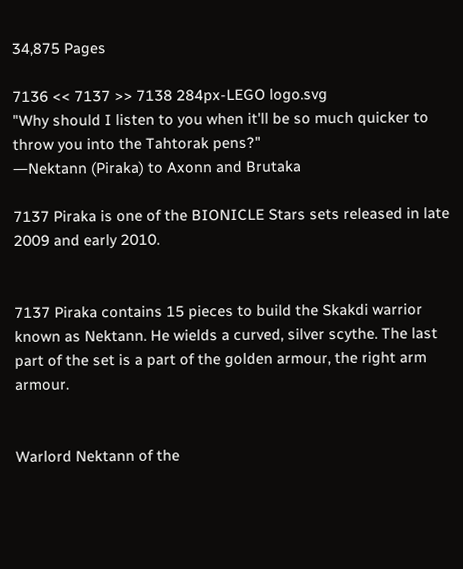34,875 Pages

7136 << 7137 >> 7138 284px-LEGO logo.svg
"Why should I listen to you when it'll be so much quicker to throw you into the Tahtorak pens?"
―Nektann (Piraka) to Axonn and Brutaka

7137 Piraka is one of the BIONICLE Stars sets released in late 2009 and early 2010.


7137 Piraka contains 15 pieces to build the Skakdi warrior known as Nektann. He wields a curved, silver scythe. The last part of the set is a part of the golden armour, the right arm armour.


Warlord Nektann of the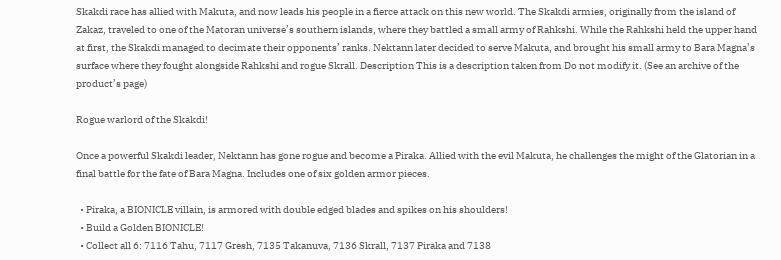Skakdi race has allied with Makuta, and now leads his people in a fierce attack on this new world. The Skakdi armies, originally from the island of Zakaz, traveled to one of the Matoran universe’s southern islands, where they battled a small army of Rahkshi. While the Rahkshi held the upper hand at first, the Skakdi managed to decimate their opponents’ ranks. Nektann later decided to serve Makuta, and brought his small army to Bara Magna’s surface where they fought alongside Rahkshi and rogue Skrall. Description This is a description taken from Do not modify it. (See an archive of the product’s page)

Rogue warlord of the Skakdi!

Once a powerful Skakdi leader, Nektann has gone rogue and become a Piraka. Allied with the evil Makuta, he challenges the might of the Glatorian in a final battle for the fate of Bara Magna. Includes one of six golden armor pieces.

  • Piraka, a BIONICLE villain, is armored with double edged blades and spikes on his shoulders!
  • Build a Golden BIONICLE!
  • Collect all 6: 7116 Tahu, 7117 Gresh, 7135 Takanuva, 7136 Skrall, 7137 Piraka and 7138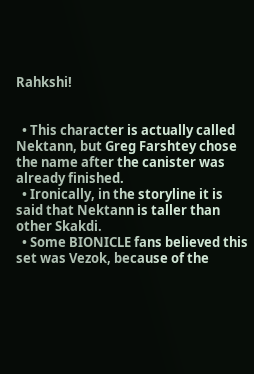Rahkshi!


  • This character is actually called Nektann, but Greg Farshtey chose the name after the canister was already finished.
  • Ironically, in the storyline it is said that Nektann is taller than other Skakdi.
  • Some BIONICLE fans believed this set was Vezok, because of the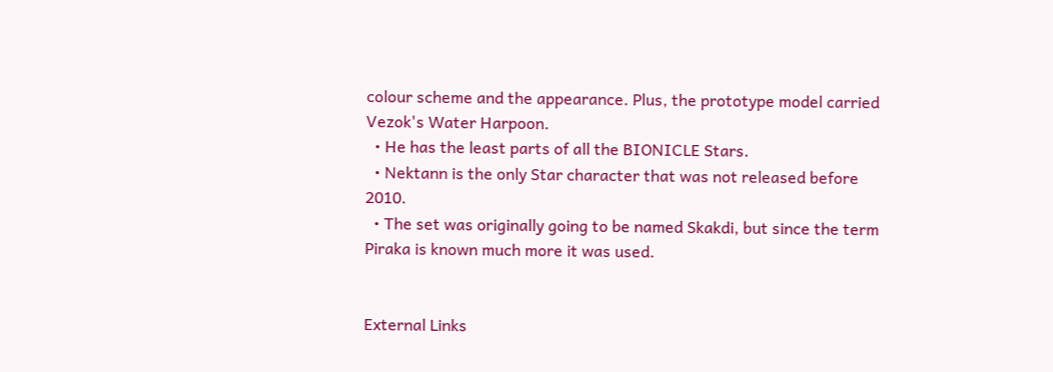colour scheme and the appearance. Plus, the prototype model carried Vezok's Water Harpoon.
  • He has the least parts of all the BIONICLE Stars.
  • Nektann is the only Star character that was not released before 2010.
  • The set was originally going to be named Skakdi, but since the term Piraka is known much more it was used.


External Links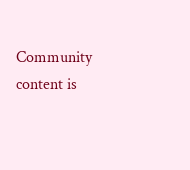Community content is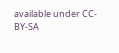available under CC-BY-SA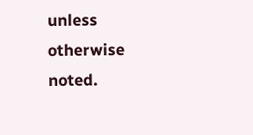unless otherwise noted.